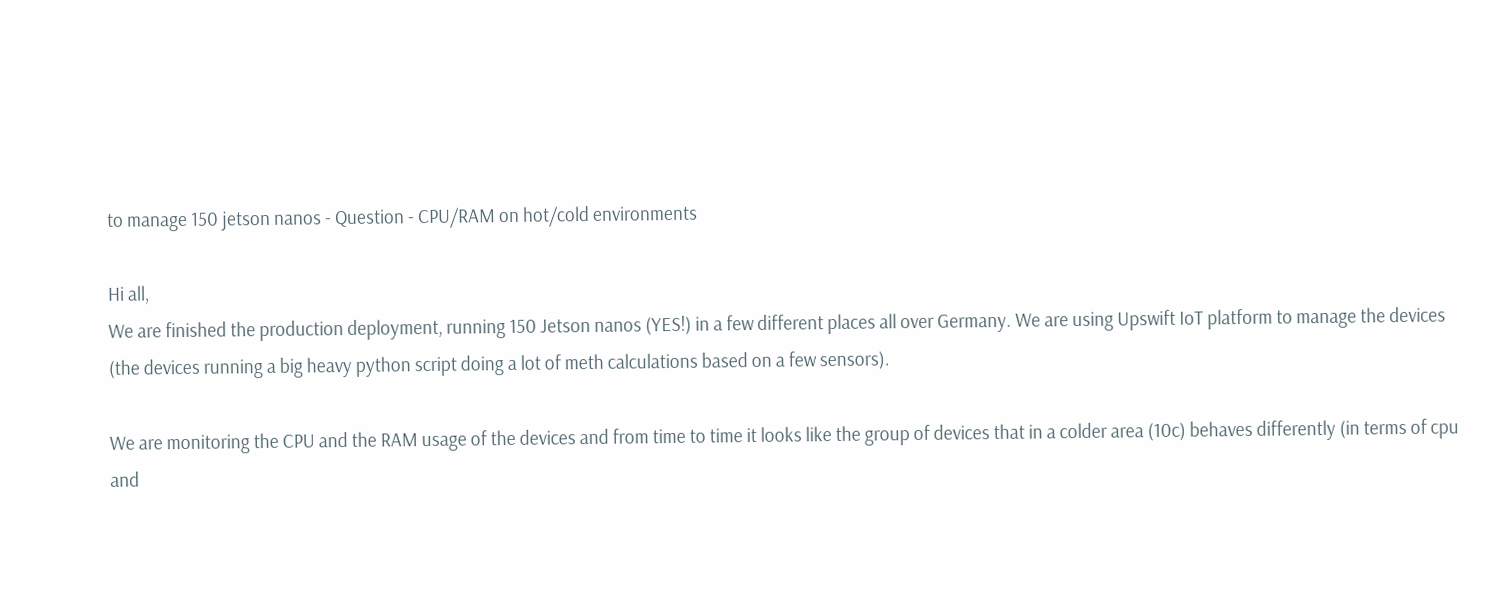to manage 150 jetson nanos - Question - CPU/RAM on hot/cold environments

Hi all,
We are finished the production deployment, running 150 Jetson nanos (YES!) in a few different places all over Germany. We are using Upswift IoT platform to manage the devices (the devices running a big heavy python script doing a lot of meth calculations based on a few sensors).

We are monitoring the CPU and the RAM usage of the devices and from time to time it looks like the group of devices that in a colder area (10c) behaves differently (in terms of cpu and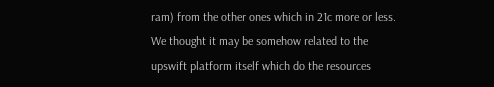ram) from the other ones which in 21c more or less. We thought it may be somehow related to the upswift platform itself which do the resources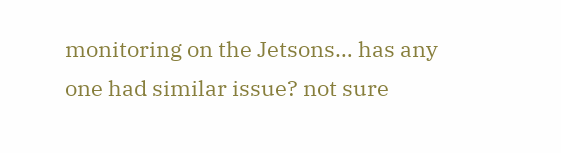monitoring on the Jetsons… has any one had similar issue? not sure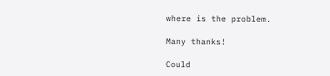where is the problem.

Many thanks!

Could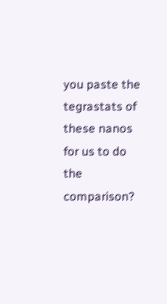you paste the tegrastats of these nanos for us to do the comparison?